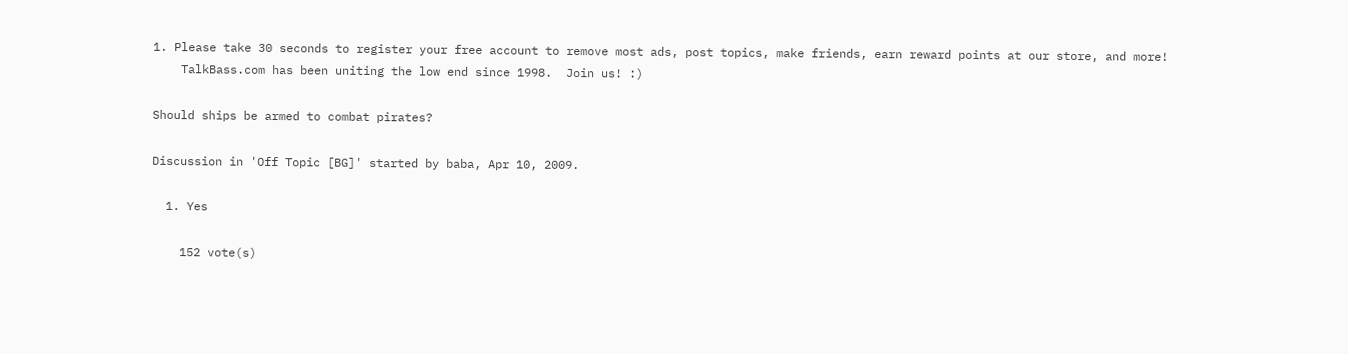1. Please take 30 seconds to register your free account to remove most ads, post topics, make friends, earn reward points at our store, and more!
    TalkBass.com has been uniting the low end since 1998.  Join us! :)

Should ships be armed to combat pirates?

Discussion in 'Off Topic [BG]' started by baba, Apr 10, 2009.

  1. Yes

    152 vote(s)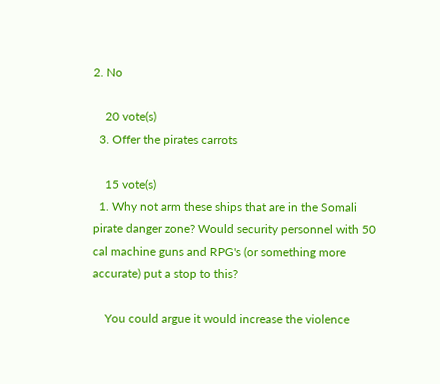2. No

    20 vote(s)
  3. Offer the pirates carrots

    15 vote(s)
  1. Why not arm these ships that are in the Somali pirate danger zone? Would security personnel with 50 cal machine guns and RPG's (or something more accurate) put a stop to this?

    You could argue it would increase the violence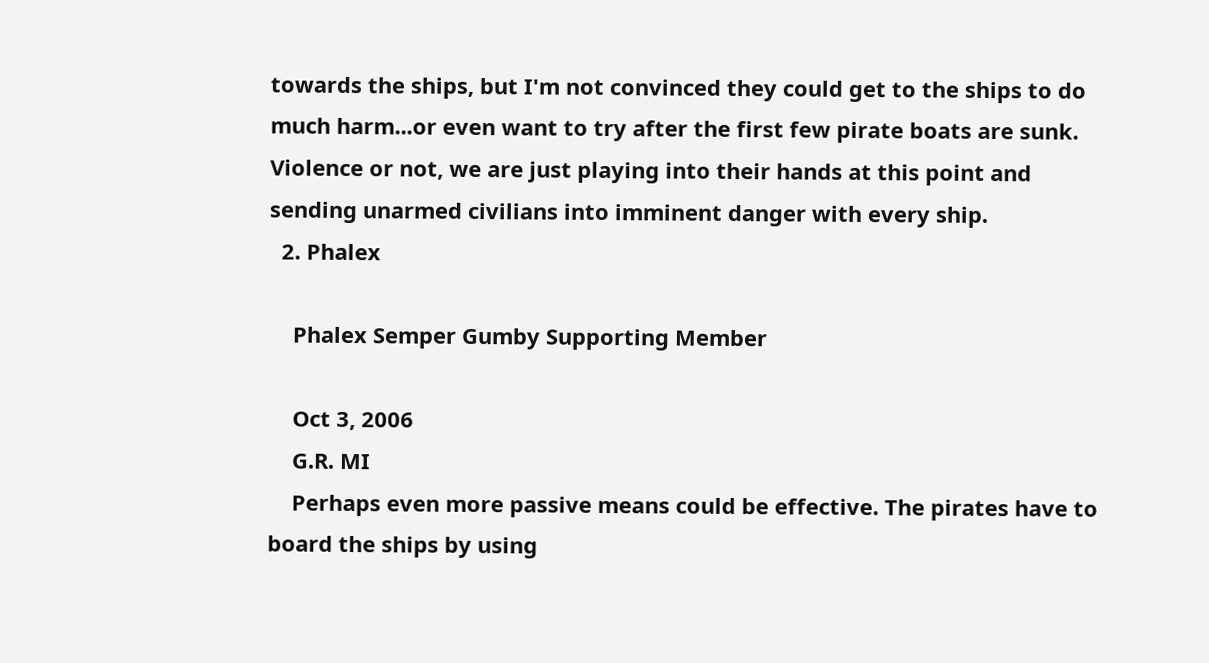towards the ships, but I'm not convinced they could get to the ships to do much harm...or even want to try after the first few pirate boats are sunk. Violence or not, we are just playing into their hands at this point and sending unarmed civilians into imminent danger with every ship.
  2. Phalex

    Phalex Semper Gumby Supporting Member

    Oct 3, 2006
    G.R. MI
    Perhaps even more passive means could be effective. The pirates have to board the ships by using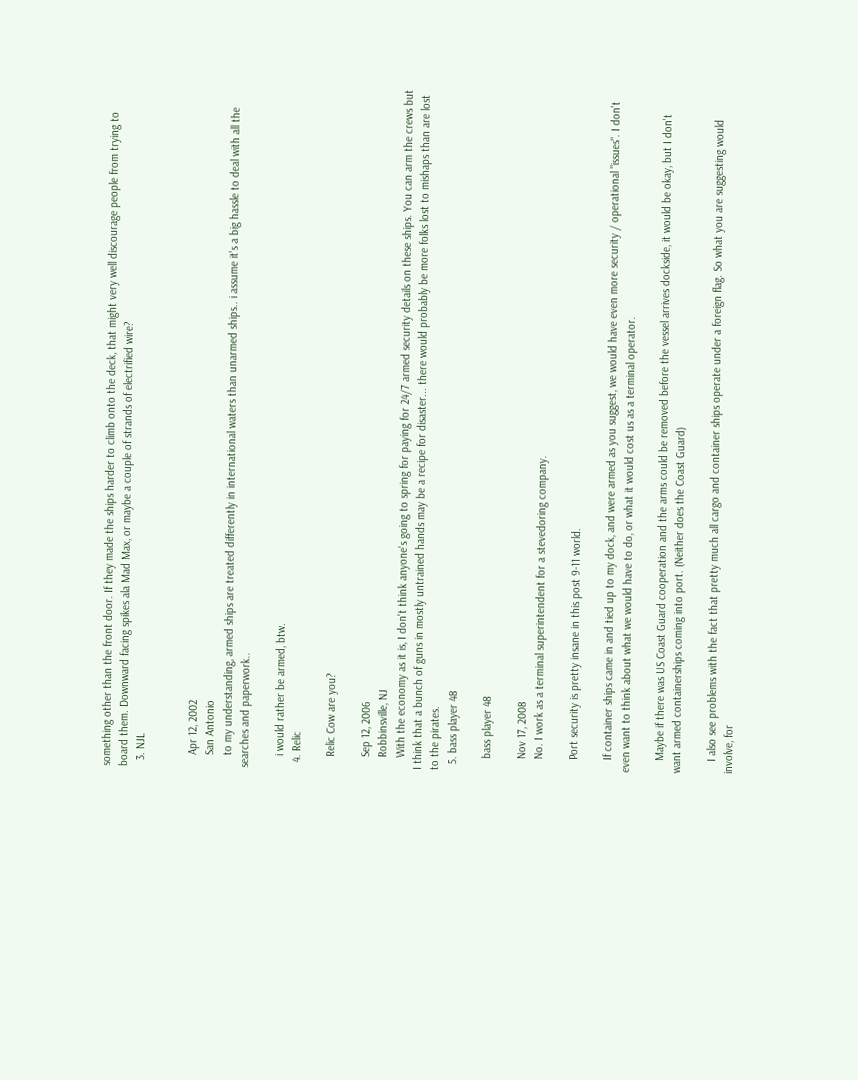something other than the front door. If they made the ships harder to climb onto the deck, that might very well discourage people from trying to board them. Downward facing spikes ala Mad Max, or maybe a couple of strands of electrified wire?
  3. NJL


    Apr 12, 2002
    San Antonio
    to my understanding, armed ships are treated differently in international waters than unarmed ships.. i assume it's a big hassle to deal with all the searches and paperwork..

    i would rather be armed, btw.
  4. Relic

    Relic Cow are you?

    Sep 12, 2006
    Robbinsville, NJ
    With the economy as it is, I don't think anyone's going to spring for paying for 24/7 armed security details on these ships. You can arm the crews but I think that a bunch of guns in mostly untrained hands may be a recipe for disaster... there would probably be more folks lost to mishaps than are lost to the pirates.
  5. bass player 48

    bass player 48

    Nov 17, 2008
    No. I work as a terminal superintendent for a stevedoring company.

    Port security is pretty insane in this post 9-11 world.

    If container ships came in and tied up to my dock, and were armed as you suggest, we would have even more security / operational "issues". I don't even want to think about what we would have to do, or what it would cost us as a terminal operator.

    Maybe if there was US Coast Guard cooperation and the arms could be removed before the vessel arrives dockside, it would be okay, but I don't want armed containerships coming into port. (Neither does the Coast Guard)

    I also see problems with the fact that pretty much all cargo and container ships operate under a foreign flag. So what you are suggesting would involve, for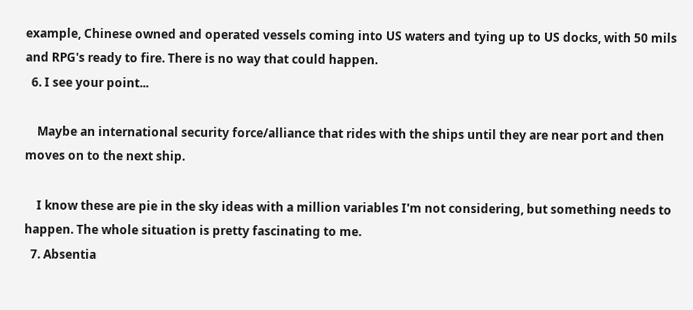example, Chinese owned and operated vessels coming into US waters and tying up to US docks, with 50 mils and RPG's ready to fire. There is no way that could happen.
  6. I see your point...

    Maybe an international security force/alliance that rides with the ships until they are near port and then moves on to the next ship.

    I know these are pie in the sky ideas with a million variables I'm not considering, but something needs to happen. The whole situation is pretty fascinating to me.
  7. Absentia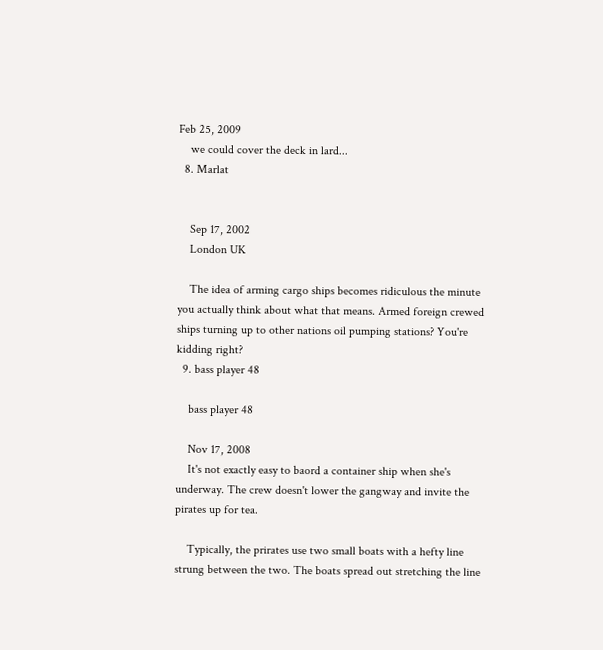Feb 25, 2009
    we could cover the deck in lard...
  8. Marlat


    Sep 17, 2002
    London UK

    The idea of arming cargo ships becomes ridiculous the minute you actually think about what that means. Armed foreign crewed ships turning up to other nations oil pumping stations? You're kidding right?
  9. bass player 48

    bass player 48

    Nov 17, 2008
    It's not exactly easy to baord a container ship when she's underway. The crew doesn't lower the gangway and invite the pirates up for tea.

    Typically, the prirates use two small boats with a hefty line strung between the two. The boats spread out stretching the line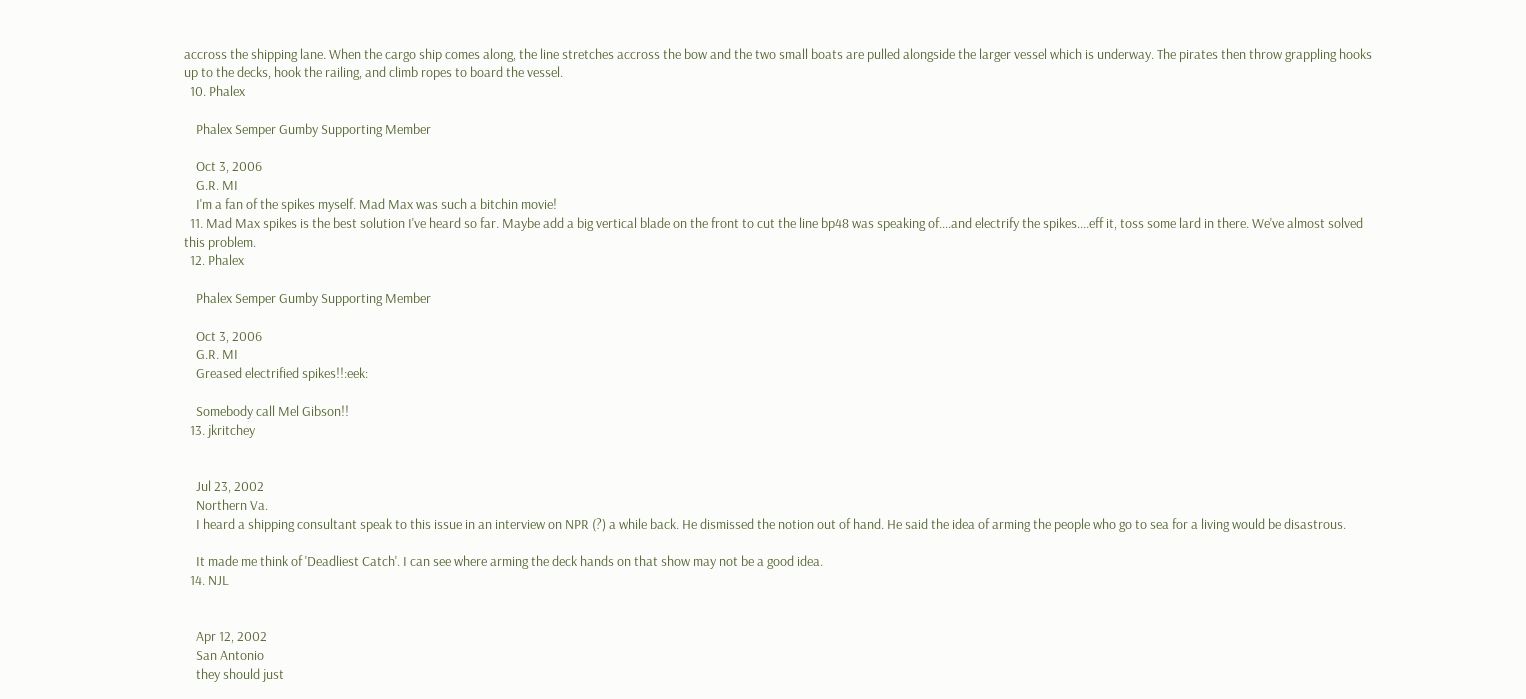accross the shipping lane. When the cargo ship comes along, the line stretches accross the bow and the two small boats are pulled alongside the larger vessel which is underway. The pirates then throw grappling hooks up to the decks, hook the railing, and climb ropes to board the vessel.
  10. Phalex

    Phalex Semper Gumby Supporting Member

    Oct 3, 2006
    G.R. MI
    I'm a fan of the spikes myself. Mad Max was such a bitchin movie!
  11. Mad Max spikes is the best solution I've heard so far. Maybe add a big vertical blade on the front to cut the line bp48 was speaking of....and electrify the spikes....eff it, toss some lard in there. We've almost solved this problem.
  12. Phalex

    Phalex Semper Gumby Supporting Member

    Oct 3, 2006
    G.R. MI
    Greased electrified spikes!!:eek:

    Somebody call Mel Gibson!!
  13. jkritchey


    Jul 23, 2002
    Northern Va.
    I heard a shipping consultant speak to this issue in an interview on NPR (?) a while back. He dismissed the notion out of hand. He said the idea of arming the people who go to sea for a living would be disastrous.

    It made me think of 'Deadliest Catch'. I can see where arming the deck hands on that show may not be a good idea.
  14. NJL


    Apr 12, 2002
    San Antonio
    they should just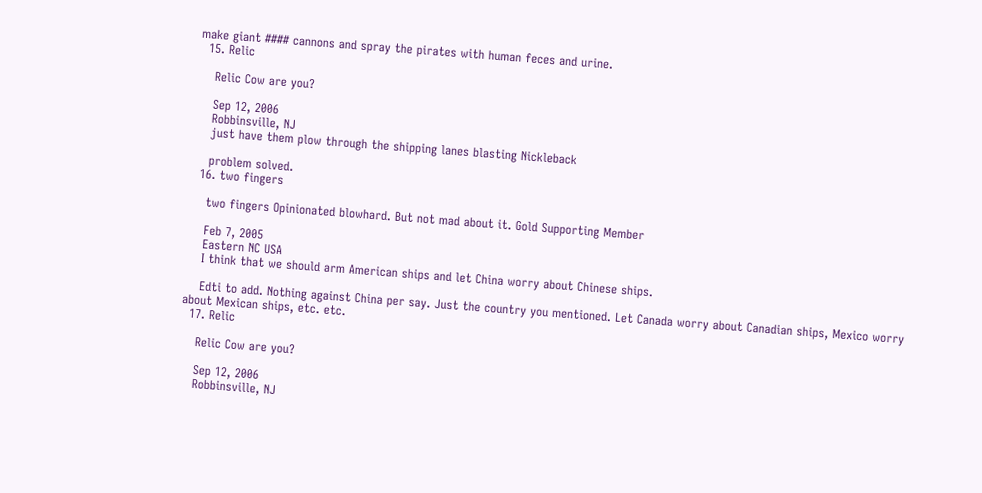make giant #### cannons and spray the pirates with human feces and urine.
  15. Relic

    Relic Cow are you?

    Sep 12, 2006
    Robbinsville, NJ
    just have them plow through the shipping lanes blasting Nickleback

    problem solved.
  16. two fingers

    two fingers Opinionated blowhard. But not mad about it. Gold Supporting Member

    Feb 7, 2005
    Eastern NC USA
    I think that we should arm American ships and let China worry about Chinese ships.

    Edti to add. Nothing against China per say. Just the country you mentioned. Let Canada worry about Canadian ships, Mexico worry about Mexican ships, etc. etc.
  17. Relic

    Relic Cow are you?

    Sep 12, 2006
    Robbinsville, NJ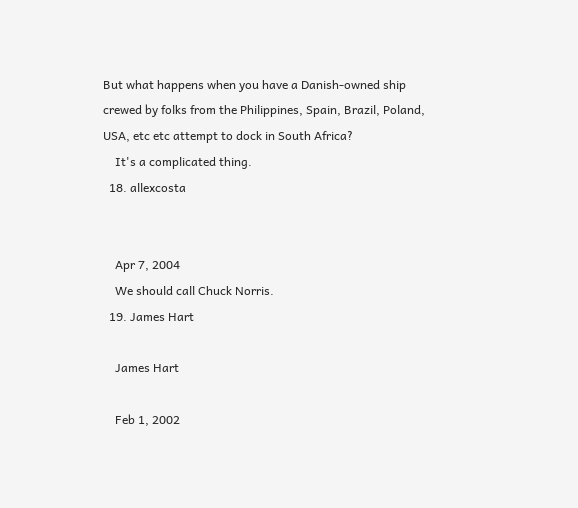But what happens when you have a Danish-owned ship crewed by folks from the Philippines, Spain, Brazil, Poland, USA, etc etc attempt to dock in South Africa?
    It's a complicated thing.
  18. allexcosta


    Apr 7, 2004
    We should call Chuck Norris.
  19. James Hart

    James Hart

    Feb 1, 2002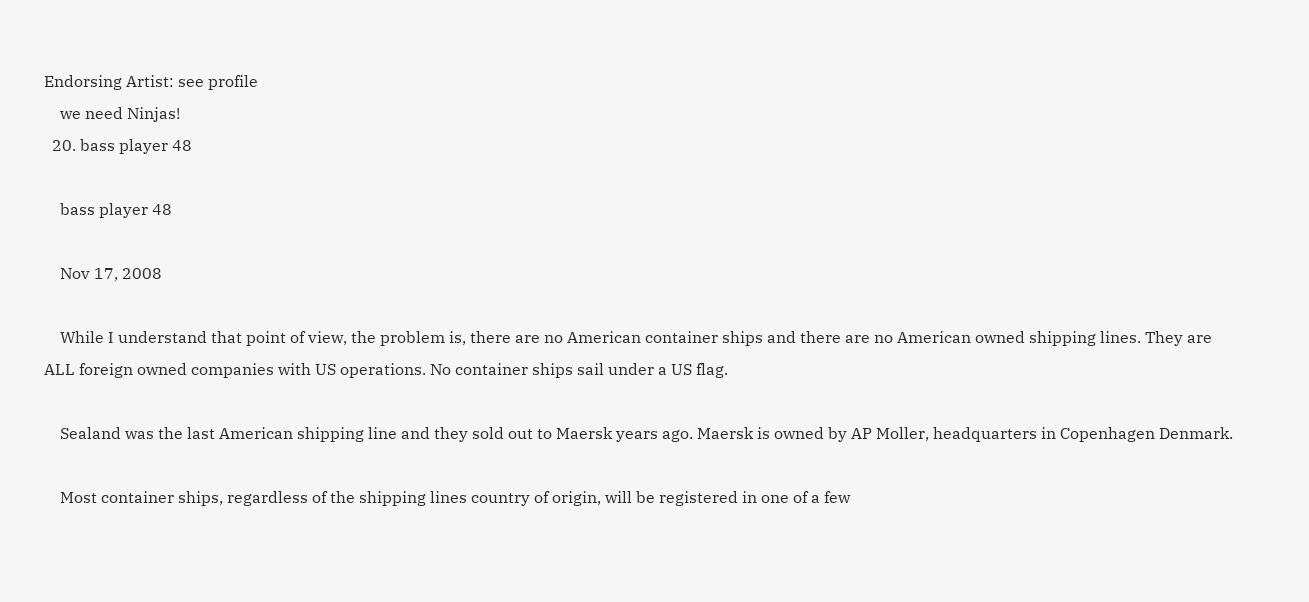Endorsing Artist: see profile
    we need Ninjas!
  20. bass player 48

    bass player 48

    Nov 17, 2008

    While I understand that point of view, the problem is, there are no American container ships and there are no American owned shipping lines. They are ALL foreign owned companies with US operations. No container ships sail under a US flag.

    Sealand was the last American shipping line and they sold out to Maersk years ago. Maersk is owned by AP Moller, headquarters in Copenhagen Denmark.

    Most container ships, regardless of the shipping lines country of origin, will be registered in one of a few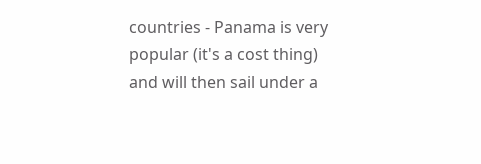countries - Panama is very popular (it's a cost thing) and will then sail under a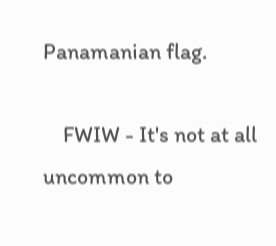Panamanian flag.

    FWIW - It's not at all uncommon to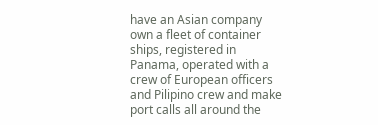have an Asian company own a fleet of container ships, registered in Panama, operated with a crew of European officers and Pilipino crew and make port calls all around the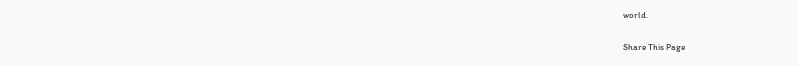world.

Share This Page